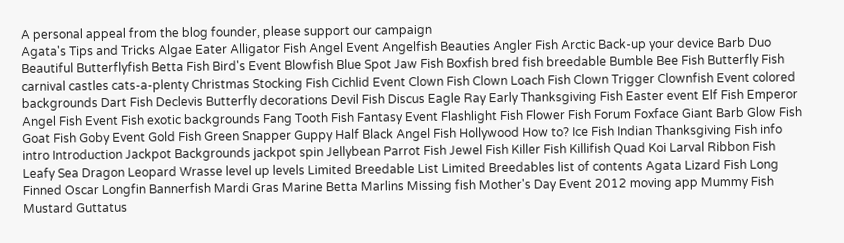A personal appeal from the blog founder, please support our campaign
Agata's Tips and Tricks Algae Eater Alligator Fish Angel Event Angelfish Beauties Angler Fish Arctic Back-up your device Barb Duo Beautiful Butterflyfish Betta Fish Bird's Event Blowfish Blue Spot Jaw Fish Boxfish bred fish breedable Bumble Bee Fish Butterfly Fish carnival castles cats-a-plenty Christmas Stocking Fish Cichlid Event Clown Fish Clown Loach Fish Clown Trigger Clownfish Event colored backgrounds Dart Fish Declevis Butterfly decorations Devil Fish Discus Eagle Ray Early Thanksgiving Fish Easter event Elf Fish Emperor Angel Fish Event Fish exotic backgrounds Fang Tooth Fish Fantasy Event Flashlight Fish Flower Fish Forum Foxface Giant Barb Glow Fish Goat Fish Goby Event Gold Fish Green Snapper Guppy Half Black Angel Fish Hollywood How to? Ice Fish Indian Thanksgiving Fish info intro Introduction Jackpot Backgrounds jackpot spin Jellybean Parrot Fish Jewel Fish Killer Fish Killifish Quad Koi Larval Ribbon Fish Leafy Sea Dragon Leopard Wrasse level up levels Limited Breedable List Limited Breedables list of contents Agata Lizard Fish Long Finned Oscar Longfin Bannerfish Mardi Gras Marine Betta Marlins Missing fish Mother's Day Event 2012 moving app Mummy Fish Mustard Guttatus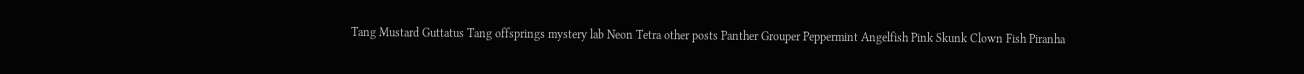Tang Mustard Guttatus Tang offsprings mystery lab Neon Tetra other posts Panther Grouper Peppermint Angelfish Pink Skunk Clown Fish Piranha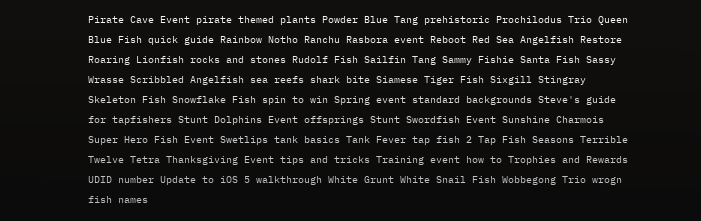Pirate Cave Event pirate themed plants Powder Blue Tang prehistoric Prochilodus Trio Queen Blue Fish quick guide Rainbow Notho Ranchu Rasbora event Reboot Red Sea Angelfish Restore Roaring Lionfish rocks and stones Rudolf Fish Sailfin Tang Sammy Fishie Santa Fish Sassy Wrasse Scribbled Angelfish sea reefs shark bite Siamese Tiger Fish Sixgill Stingray Skeleton Fish Snowflake Fish spin to win Spring event standard backgrounds Steve's guide for tapfishers Stunt Dolphins Event offsprings Stunt Swordfish Event Sunshine Charmois Super Hero Fish Event Swetlips tank basics Tank Fever tap fish 2 Tap Fish Seasons Terrible Twelve Tetra Thanksgiving Event tips and tricks Training event how to Trophies and Rewards UDID number Update to iOS 5 walkthrough White Grunt White Snail Fish Wobbegong Trio wrogn fish names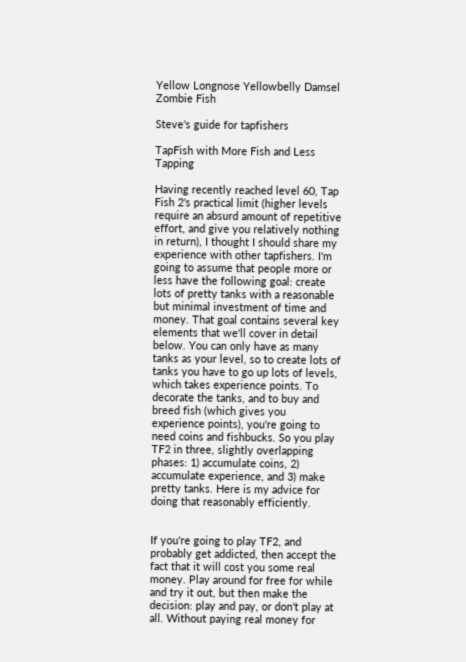Yellow Longnose Yellowbelly Damsel Zombie Fish

Steve's guide for tapfishers

TapFish with More Fish and Less Tapping

Having recently reached level 60, Tap Fish 2's practical limit (higher levels require an absurd amount of repetitive effort, and give you relatively nothing in return), I thought I should share my experience with other tapfishers. I'm going to assume that people more or less have the following goal: create lots of pretty tanks with a reasonable but minimal investment of time and money. That goal contains several key elements that we'll cover in detail below. You can only have as many tanks as your level, so to create lots of tanks you have to go up lots of levels, which takes experience points. To decorate the tanks, and to buy and breed fish (which gives you experience points), you're going to need coins and fishbucks. So you play TF2 in three, slightly overlapping phases: 1) accumulate coins, 2) accumulate experience, and 3) make pretty tanks. Here is my advice for doing that reasonably efficiently.


If you're going to play TF2, and probably get addicted, then accept the fact that it will cost you some real money. Play around for free for while and try it out, but then make the decision: play and pay, or don't play at all. Without paying real money for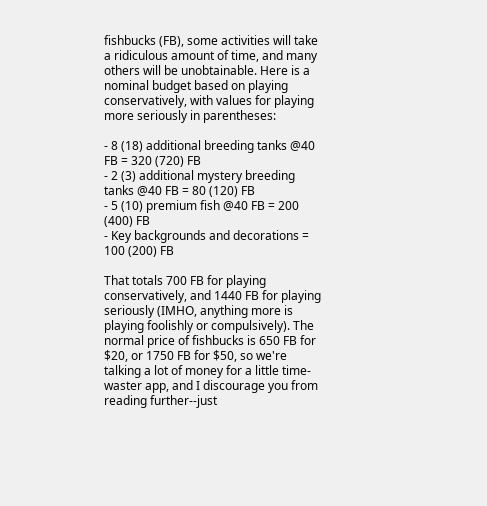fishbucks (FB), some activities will take a ridiculous amount of time, and many others will be unobtainable. Here is a nominal budget based on playing conservatively, with values for playing more seriously in parentheses:

- 8 (18) additional breeding tanks @40 FB = 320 (720) FB
- 2 (3) additional mystery breeding tanks @40 FB = 80 (120) FB
- 5 (10) premium fish @40 FB = 200 (400) FB
- Key backgrounds and decorations = 100 (200) FB

That totals 700 FB for playing conservatively, and 1440 FB for playing seriously (IMHO, anything more is playing foolishly or compulsively). The normal price of fishbucks is 650 FB for $20, or 1750 FB for $50, so we're talking a lot of money for a little time-waster app, and I discourage you from reading further--just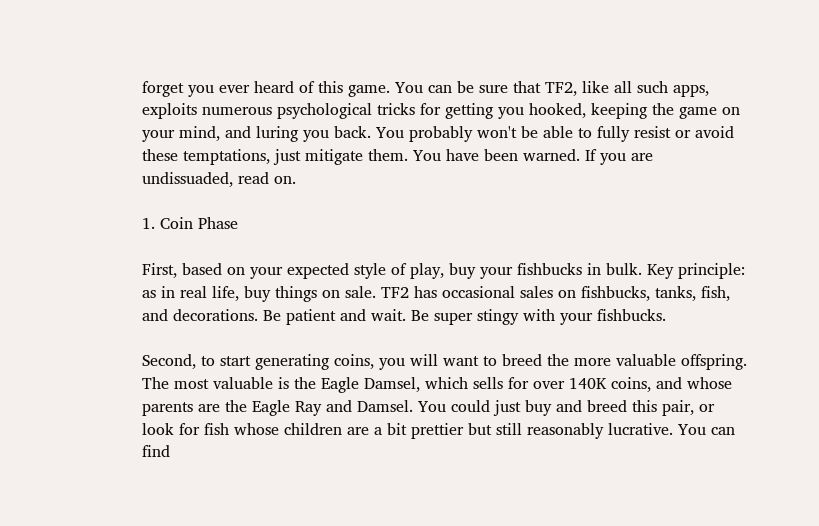forget you ever heard of this game. You can be sure that TF2, like all such apps, exploits numerous psychological tricks for getting you hooked, keeping the game on your mind, and luring you back. You probably won't be able to fully resist or avoid these temptations, just mitigate them. You have been warned. If you are undissuaded, read on.

1. Coin Phase

First, based on your expected style of play, buy your fishbucks in bulk. Key principle: as in real life, buy things on sale. TF2 has occasional sales on fishbucks, tanks, fish, and decorations. Be patient and wait. Be super stingy with your fishbucks.

Second, to start generating coins, you will want to breed the more valuable offspring. The most valuable is the Eagle Damsel, which sells for over 140K coins, and whose parents are the Eagle Ray and Damsel. You could just buy and breed this pair, or look for fish whose children are a bit prettier but still reasonably lucrative. You can find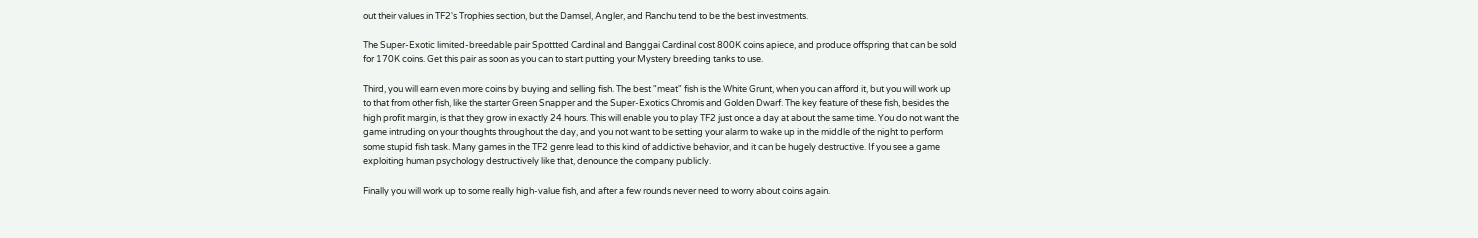out their values in TF2's Trophies section, but the Damsel, Angler, and Ranchu tend to be the best investments.

The Super-Exotic limited-breedable pair Spottted Cardinal and Banggai Cardinal cost 800K coins apiece, and produce offspring that can be sold for 170K coins. Get this pair as soon as you can to start putting your Mystery breeding tanks to use.

Third, you will earn even more coins by buying and selling fish. The best "meat" fish is the White Grunt, when you can afford it, but you will work up to that from other fish, like the starter Green Snapper and the Super-Exotics Chromis and Golden Dwarf. The key feature of these fish, besides the high profit margin, is that they grow in exactly 24 hours. This will enable you to play TF2 just once a day at about the same time. You do not want the game intruding on your thoughts throughout the day, and you not want to be setting your alarm to wake up in the middle of the night to perform some stupid fish task. Many games in the TF2 genre lead to this kind of addictive behavior, and it can be hugely destructive. If you see a game exploiting human psychology destructively like that, denounce the company publicly.

Finally you will work up to some really high-value fish, and after a few rounds never need to worry about coins again.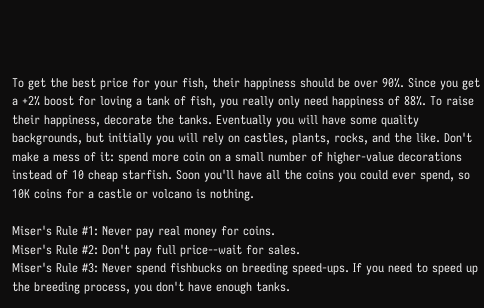To get the best price for your fish, their happiness should be over 90%. Since you get a +2% boost for loving a tank of fish, you really only need happiness of 88%. To raise their happiness, decorate the tanks. Eventually you will have some quality backgrounds, but initially you will rely on castles, plants, rocks, and the like. Don't make a mess of it: spend more coin on a small number of higher-value decorations instead of 10 cheap starfish. Soon you'll have all the coins you could ever spend, so 10K coins for a castle or volcano is nothing.

Miser's Rule #1: Never pay real money for coins.
Miser's Rule #2: Don't pay full price--wait for sales.
Miser's Rule #3: Never spend fishbucks on breeding speed-ups. If you need to speed up the breeding process, you don't have enough tanks.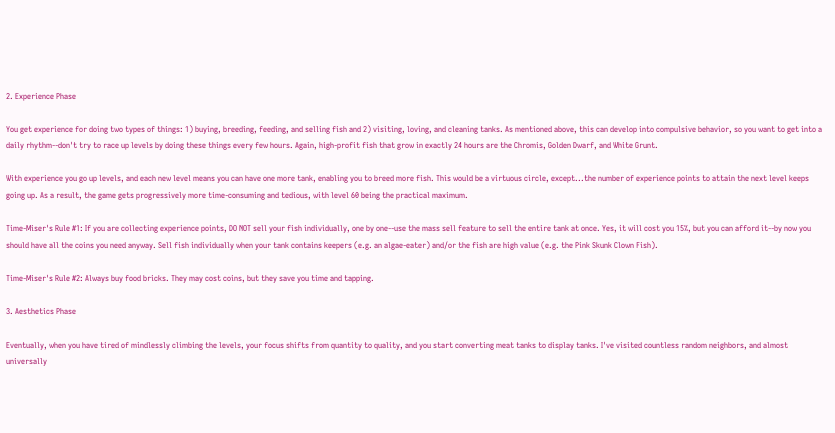2. Experience Phase

You get experience for doing two types of things: 1) buying, breeding, feeding, and selling fish and 2) visiting, loving, and cleaning tanks. As mentioned above, this can develop into compulsive behavior, so you want to get into a daily rhythm--don't try to race up levels by doing these things every few hours. Again, high-profit fish that grow in exactly 24 hours are the Chromis, Golden Dwarf, and White Grunt.

With experience you go up levels, and each new level means you can have one more tank, enabling you to breed more fish. This would be a virtuous circle, except...the number of experience points to attain the next level keeps going up. As a result, the game gets progressively more time-consuming and tedious, with level 60 being the practical maximum.

Time-Miser's Rule #1: If you are collecting experience points, DO NOT sell your fish individually, one by one--use the mass sell feature to sell the entire tank at once. Yes, it will cost you 15%, but you can afford it--by now you should have all the coins you need anyway. Sell fish individually when your tank contains keepers (e.g. an algae-eater) and/or the fish are high value (e.g. the Pink Skunk Clown Fish).

Time-Miser's Rule #2: Always buy food bricks. They may cost coins, but they save you time and tapping.

3. Aesthetics Phase

Eventually, when you have tired of mindlessly climbing the levels, your focus shifts from quantity to quality, and you start converting meat tanks to display tanks. I've visited countless random neighbors, and almost universally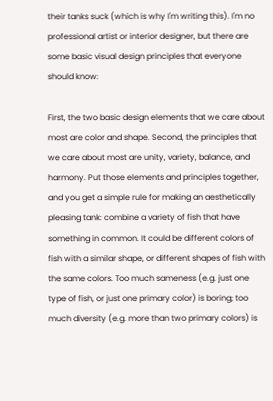their tanks suck (which is why I'm writing this). I'm no professional artist or interior designer, but there are some basic visual design principles that everyone should know:

First, the two basic design elements that we care about most are color and shape. Second, the principles that we care about most are unity, variety, balance, and harmony. Put those elements and principles together, and you get a simple rule for making an aesthetically pleasing tank: combine a variety of fish that have something in common. It could be different colors of fish with a similar shape, or different shapes of fish with the same colors. Too much sameness (e.g. just one type of fish, or just one primary color) is boring; too much diversity (e.g. more than two primary colors) is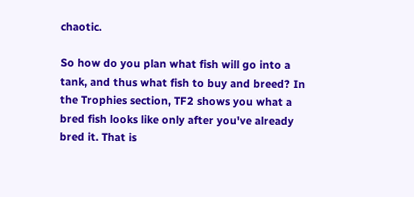chaotic.

So how do you plan what fish will go into a tank, and thus what fish to buy and breed? In the Trophies section, TF2 shows you what a bred fish looks like only after you've already bred it. That is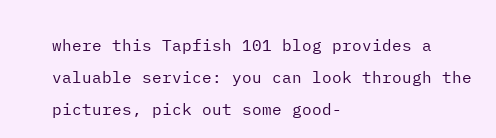where this Tapfish 101 blog provides a valuable service: you can look through the pictures, pick out some good-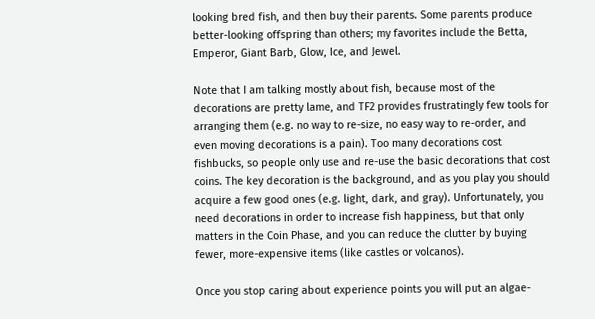looking bred fish, and then buy their parents. Some parents produce better-looking offspring than others; my favorites include the Betta, Emperor, Giant Barb, Glow, Ice, and Jewel.

Note that I am talking mostly about fish, because most of the decorations are pretty lame, and TF2 provides frustratingly few tools for arranging them (e.g. no way to re-size, no easy way to re-order, and even moving decorations is a pain). Too many decorations cost fishbucks, so people only use and re-use the basic decorations that cost coins. The key decoration is the background, and as you play you should acquire a few good ones (e.g. light, dark, and gray). Unfortunately, you need decorations in order to increase fish happiness, but that only matters in the Coin Phase, and you can reduce the clutter by buying fewer, more-expensive items (like castles or volcanos).

Once you stop caring about experience points you will put an algae-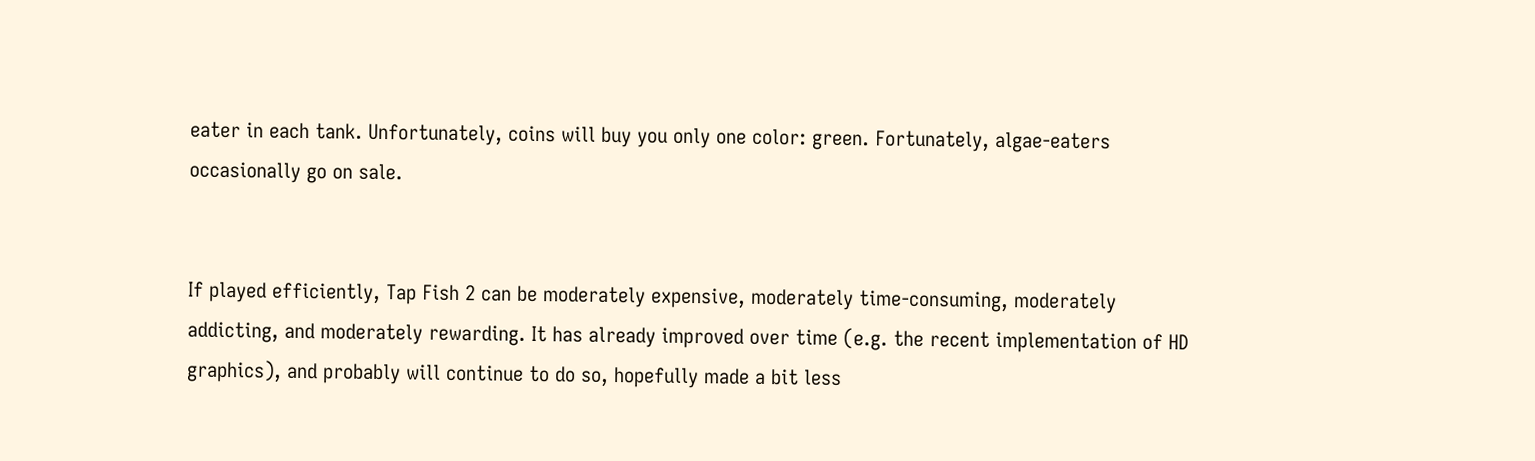eater in each tank. Unfortunately, coins will buy you only one color: green. Fortunately, algae-eaters occasionally go on sale.


If played efficiently, Tap Fish 2 can be moderately expensive, moderately time-consuming, moderately addicting, and moderately rewarding. It has already improved over time (e.g. the recent implementation of HD graphics), and probably will continue to do so, hopefully made a bit less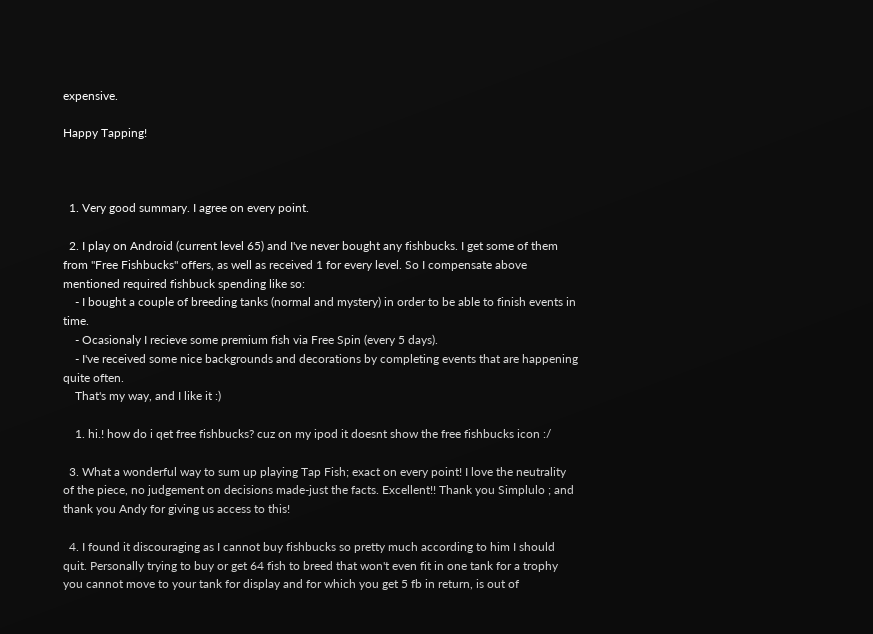expensive.

Happy Tapping!



  1. Very good summary. I agree on every point.

  2. I play on Android (current level 65) and I've never bought any fishbucks. I get some of them from "Free Fishbucks" offers, as well as received 1 for every level. So I compensate above mentioned required fishbuck spending like so:
    - I bought a couple of breeding tanks (normal and mystery) in order to be able to finish events in time.
    - Ocasionaly I recieve some premium fish via Free Spin (every 5 days).
    - I've received some nice backgrounds and decorations by completing events that are happening quite often.
    That's my way, and I like it :)

    1. hi.! how do i qet free fishbucks? cuz on my ipod it doesnt show the free fishbucks icon :/

  3. What a wonderful way to sum up playing Tap Fish; exact on every point! I love the neutrality of the piece, no judgement on decisions made-just the facts. Excellent!! Thank you Simplulo ; and thank you Andy for giving us access to this!

  4. I found it discouraging as I cannot buy fishbucks so pretty much according to him I should quit. Personally trying to buy or get 64 fish to breed that won't even fit in one tank for a trophy you cannot move to your tank for display and for which you get 5 fb in return, is out of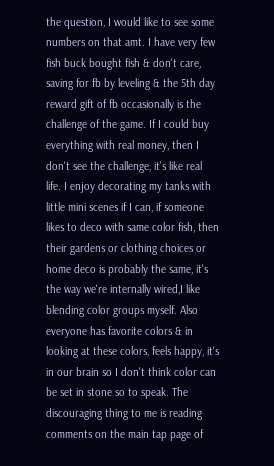the question, I would like to see some numbers on that amt. I have very few fish buck bought fish & don't care, saving for fb by leveling & the 5th day reward gift of fb occasionally is the challenge of the game. If I could buy everything with real money, then I don't see the challenge, it's like real life. I enjoy decorating my tanks with little mini scenes if I can, if someone likes to deco with same color fish, then their gardens or clothing choices or home deco is probably the same, it's the way we're internally wired,I like blending color groups myself. Also everyone has favorite colors & in looking at these colors, feels happy, it's in our brain so I don't think color can be set in stone so to speak. The discouraging thing to me is reading comments on the main tap page of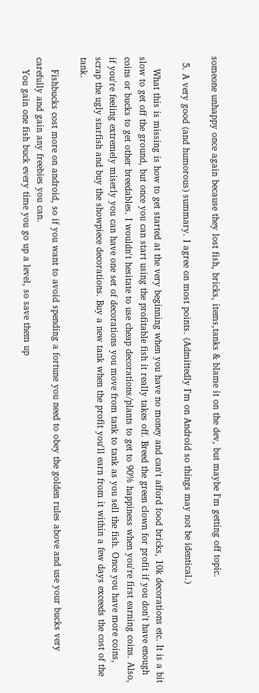someone unhappy once again because they lost fish, bricks, items,tanks & blame it on the dev, but maybe I'm getting off topic.

  5. A very good (and humorous) summary. I agree on most points. (Admittedly I'm on Android so things may not be identical.)

    What this is missing is how to get started at the very beginning when you have no money and can't afford food bricks, 10k decorations etc. It is a bit slow to get off the ground, but once you can start using the profitable fish it really takes off. Breed the green clown for profit if you don't have enough coins or bucks to get other breedables. I wouldn't hesitate to use cheap decorations/plants to get to 90% happiness when you're first earning coins. Also, if you're feeling extremely miserly you can have one set of decorations you move from tank to tank as you sell the fish. Once you have more coins, scrap the ugly starfish and buy the showpiece decorations. Buy a new tank when the profit you'll earn from it within a few days exceeds the cost of the tank.

    Fishbucks cost more on android, so if you want to avoid spending a fortune you need to obey the golden rules above and use your bucks very carefully and gain any freebies you can.
    You gain one fish buck every time you go up a level, so save them up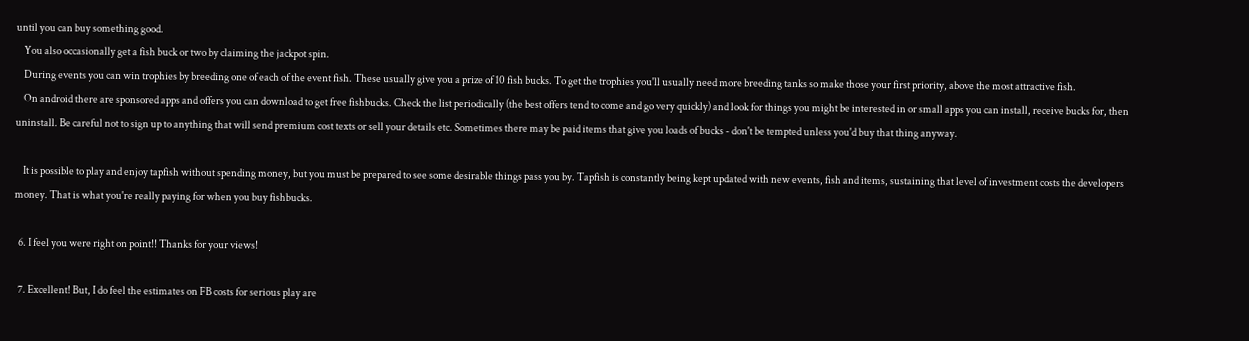until you can buy something good.
    You also occasionally get a fish buck or two by claiming the jackpot spin.
    During events you can win trophies by breeding one of each of the event fish. These usually give you a prize of 10 fish bucks. To get the trophies you'll usually need more breeding tanks so make those your first priority, above the most attractive fish.
    On android there are sponsored apps and offers you can download to get free fishbucks. Check the list periodically (the best offers tend to come and go very quickly) and look for things you might be interested in or small apps you can install, receive bucks for, then uninstall. Be careful not to sign up to anything that will send premium cost texts or sell your details etc. Sometimes there may be paid items that give you loads of bucks - don't be tempted unless you'd buy that thing anyway.

    It is possible to play and enjoy tapfish without spending money, but you must be prepared to see some desirable things pass you by. Tapfish is constantly being kept updated with new events, fish and items, sustaining that level of investment costs the developers money. That is what you're really paying for when you buy fishbucks.

  6. I feel you were right on point!! Thanks for your views!

  7. Excellent! But, I do feel the estimates on FB costs for serious play are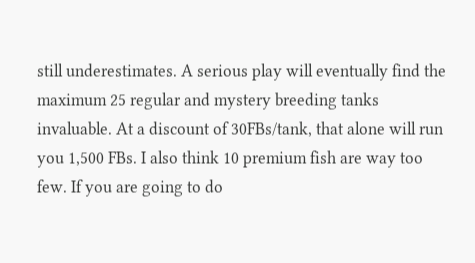still underestimates. A serious play will eventually find the maximum 25 regular and mystery breeding tanks invaluable. At a discount of 30FBs/tank, that alone will run you 1,500 FBs. I also think 10 premium fish are way too few. If you are going to do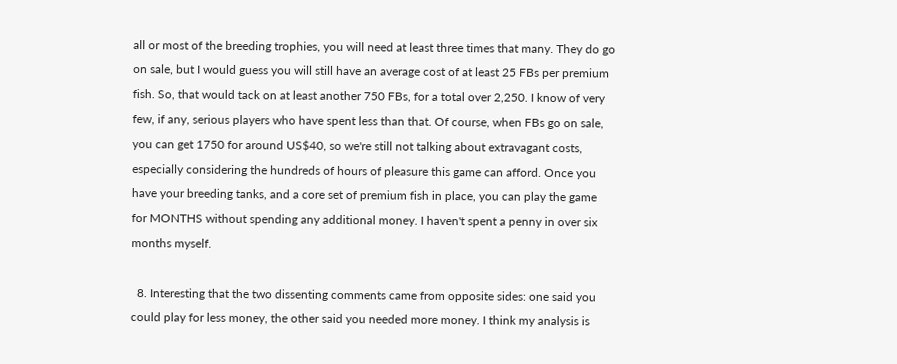all or most of the breeding trophies, you will need at least three times that many. They do go on sale, but I would guess you will still have an average cost of at least 25 FBs per premium fish. So, that would tack on at least another 750 FBs, for a total over 2,250. I know of very few, if any, serious players who have spent less than that. Of course, when FBs go on sale, you can get 1750 for around US$40, so we're still not talking about extravagant costs, especially considering the hundreds of hours of pleasure this game can afford. Once you have your breeding tanks, and a core set of premium fish in place, you can play the game for MONTHS without spending any additional money. I haven't spent a penny in over six months myself.

  8. Interesting that the two dissenting comments came from opposite sides: one said you could play for less money, the other said you needed more money. I think my analysis is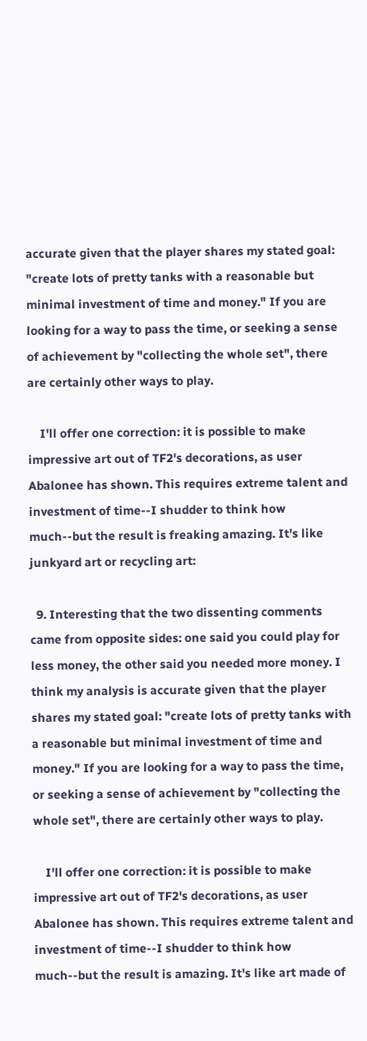accurate given that the player shares my stated goal: "create lots of pretty tanks with a reasonable but minimal investment of time and money." If you are looking for a way to pass the time, or seeking a sense of achievement by "collecting the whole set", there are certainly other ways to play.

    I'll offer one correction: it is possible to make impressive art out of TF2's decorations, as user Abalonee has shown. This requires extreme talent and investment of time--I shudder to think how much--but the result is freaking amazing. It's like junkyard art or recycling art:

  9. Interesting that the two dissenting comments came from opposite sides: one said you could play for less money, the other said you needed more money. I think my analysis is accurate given that the player shares my stated goal: "create lots of pretty tanks with a reasonable but minimal investment of time and money." If you are looking for a way to pass the time, or seeking a sense of achievement by "collecting the whole set", there are certainly other ways to play.

    I'll offer one correction: it is possible to make impressive art out of TF2's decorations, as user Abalonee has shown. This requires extreme talent and investment of time--I shudder to think how much--but the result is amazing. It's like art made of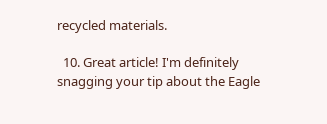recycled materials.

  10. Great article! I'm definitely snagging your tip about the Eagle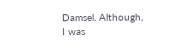Damsel. Although, I was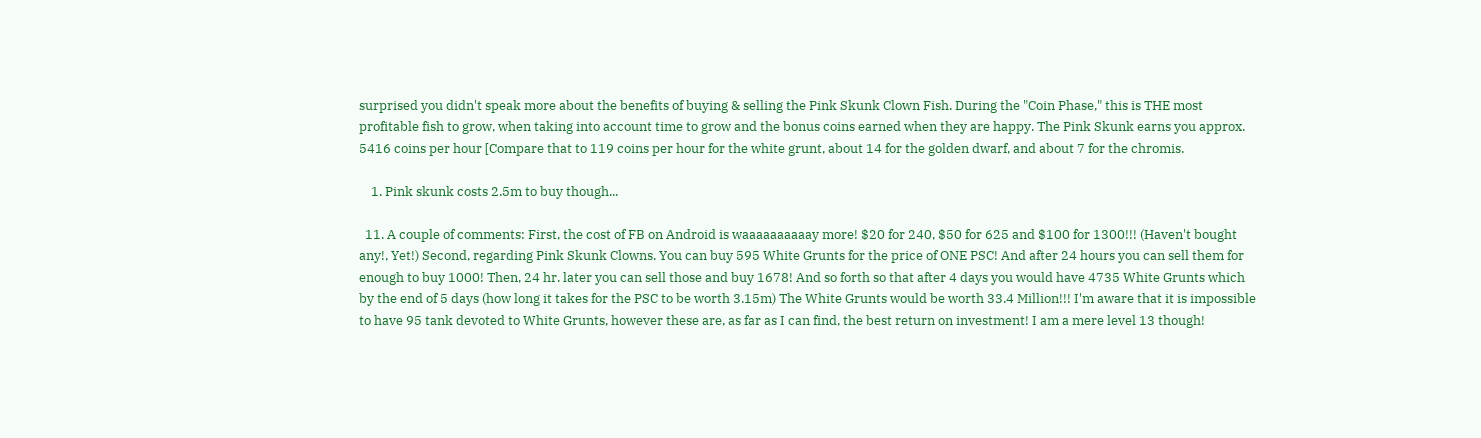surprised you didn't speak more about the benefits of buying & selling the Pink Skunk Clown Fish. During the "Coin Phase," this is THE most profitable fish to grow, when taking into account time to grow and the bonus coins earned when they are happy. The Pink Skunk earns you approx. 5416 coins per hour [Compare that to 119 coins per hour for the white grunt, about 14 for the golden dwarf, and about 7 for the chromis.

    1. Pink skunk costs 2.5m to buy though...

  11. A couple of comments: First, the cost of FB on Android is waaaaaaaaaay more! $20 for 240, $50 for 625 and $100 for 1300!!! (Haven't bought any!, Yet!) Second, regarding Pink Skunk Clowns. You can buy 595 White Grunts for the price of ONE PSC! And after 24 hours you can sell them for enough to buy 1000! Then, 24 hr. later you can sell those and buy 1678! And so forth so that after 4 days you would have 4735 White Grunts which by the end of 5 days (how long it takes for the PSC to be worth 3.15m) The White Grunts would be worth 33.4 Million!!! I'm aware that it is impossible to have 95 tank devoted to White Grunts, however these are, as far as I can find, the best return on investment! I am a mere level 13 though!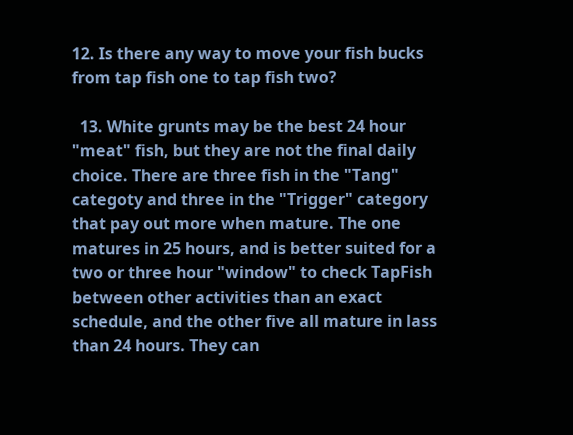12. Is there any way to move your fish bucks from tap fish one to tap fish two?

  13. White grunts may be the best 24 hour "meat" fish, but they are not the final daily choice. There are three fish in the "Tang" categoty and three in the "Trigger" category that pay out more when mature. The one matures in 25 hours, and is better suited for a two or three hour "window" to check TapFish between other activities than an exact schedule, and the other five all mature in lass than 24 hours. They can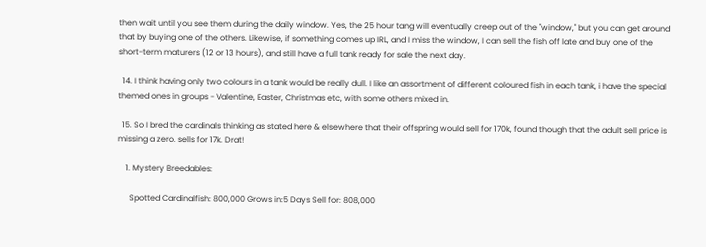then wait until you see them during the daily window. Yes, the 25 hour tang will eventually creep out of the "window," but you can get around that by buying one of the others. Likewise, if something comes up IRL, and I miss the window, I can sell the fish off late and buy one of the short-term maturers (12 or 13 hours), and still have a full tank ready for sale the next day.

  14. I think having only two colours in a tank would be really dull. I like an assortment of different coloured fish in each tank, i have the special themed ones in groups - Valentine, Easter, Christmas etc, with some others mixed in.

  15. So I bred the cardinals thinking as stated here & elsewhere that their offspring would sell for 170k, found though that the adult sell price is missing a zero. sells for 17k. Drat!

    1. Mystery Breedables:

      Spotted Cardinalfish: 800,000 Grows in:5 Days Sell for: 808,000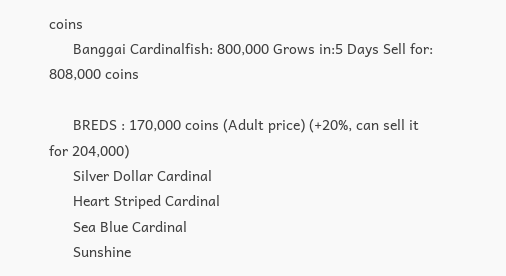coins
      Banggai Cardinalfish: 800,000 Grows in:5 Days Sell for: 808,000 coins

      BREDS : 170,000 coins (Adult price) (+20%, can sell it for 204,000)
      Silver Dollar Cardinal
      Heart Striped Cardinal
      Sea Blue Cardinal
      Sunshine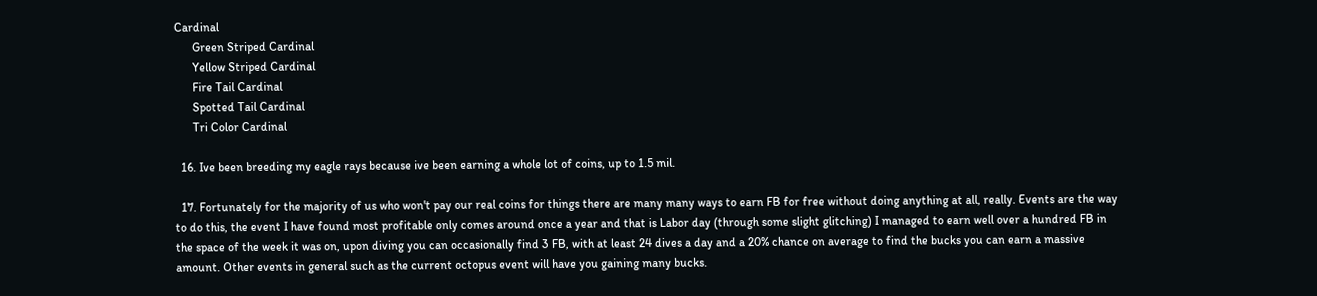Cardinal
      Green Striped Cardinal
      Yellow Striped Cardinal
      Fire Tail Cardinal
      Spotted Tail Cardinal
      Tri Color Cardinal

  16. Ive been breeding my eagle rays because ive been earning a whole lot of coins, up to 1.5 mil.

  17. Fortunately for the majority of us who won't pay our real coins for things there are many many ways to earn FB for free without doing anything at all, really. Events are the way to do this, the event I have found most profitable only comes around once a year and that is Labor day (through some slight glitching) I managed to earn well over a hundred FB in the space of the week it was on, upon diving you can occasionally find 3 FB, with at least 24 dives a day and a 20% chance on average to find the bucks you can earn a massive amount. Other events in general such as the current octopus event will have you gaining many bucks.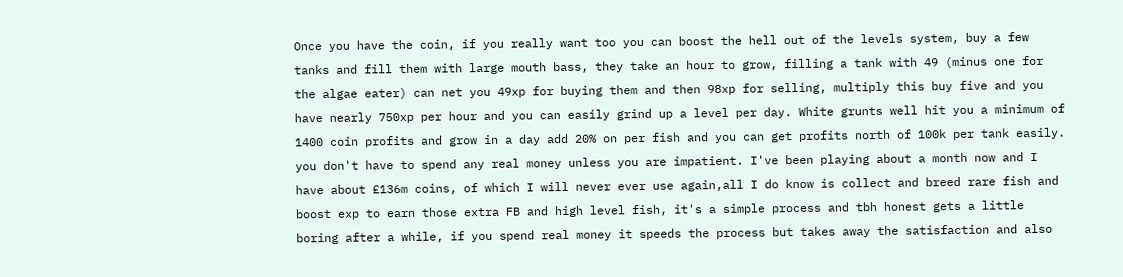Once you have the coin, if you really want too you can boost the hell out of the levels system, buy a few tanks and fill them with large mouth bass, they take an hour to grow, filling a tank with 49 (minus one for the algae eater) can net you 49xp for buying them and then 98xp for selling, multiply this buy five and you have nearly 750xp per hour and you can easily grind up a level per day. White grunts well hit you a minimum of 1400 coin profits and grow in a day add 20% on per fish and you can get profits north of 100k per tank easily. you don't have to spend any real money unless you are impatient. I've been playing about a month now and I have about £136m coins, of which I will never ever use again,all I do know is collect and breed rare fish and boost exp to earn those extra FB and high level fish, it's a simple process and tbh honest gets a little boring after a while, if you spend real money it speeds the process but takes away the satisfaction and also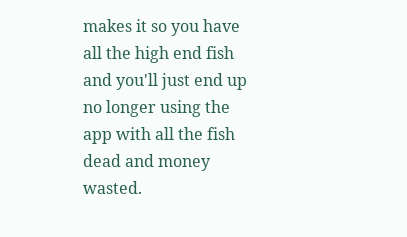makes it so you have all the high end fish and you'll just end up no longer using the app with all the fish dead and money wasted.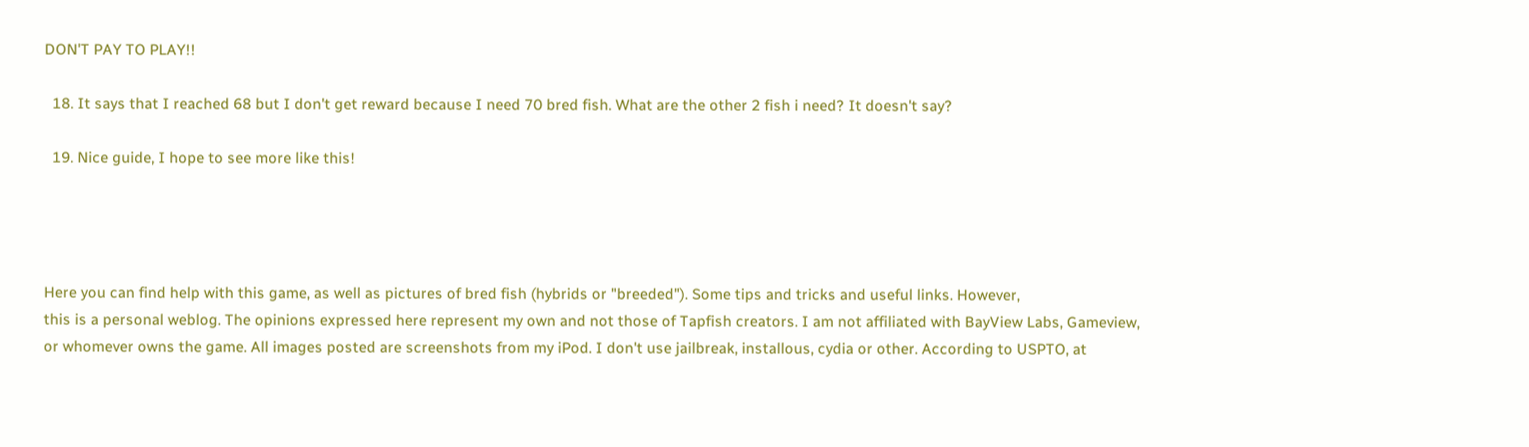DON'T PAY TO PLAY!!

  18. It says that I reached 68 but I don't get reward because I need 70 bred fish. What are the other 2 fish i need? It doesn't say?

  19. Nice guide, I hope to see more like this!




Here you can find help with this game, as well as pictures of bred fish (hybrids or "breeded"). Some tips and tricks and useful links. However,
this is a personal weblog. The opinions expressed here represent my own and not those of Tapfish creators. I am not affiliated with BayView Labs, Gameview, or whomever owns the game. All images posted are screenshots from my iPod. I don't use jailbreak, installous, cydia or other. According to USPTO, at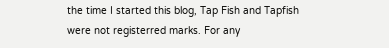the time I started this blog, Tap Fish and Tapfish were not registerred marks. For any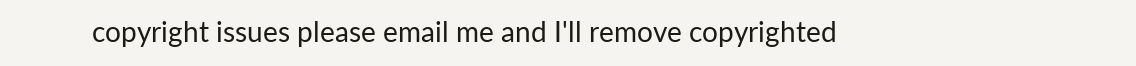copyright issues please email me and I'll remove copyrighted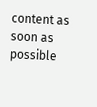content as soon as possible